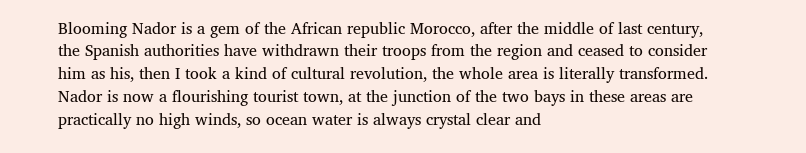Blooming Nador is a gem of the African republic Morocco, after the middle of last century, the Spanish authorities have withdrawn their troops from the region and ceased to consider him as his, then I took a kind of cultural revolution, the whole area is literally transformed. Nador is now a flourishing tourist town, at the junction of the two bays in these areas are practically no high winds, so ocean water is always crystal clear and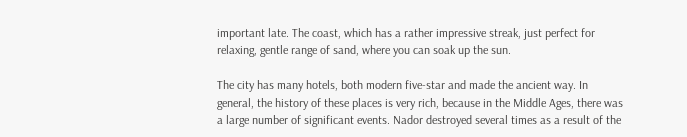important late. The coast, which has a rather impressive streak, just perfect for relaxing, gentle range of sand, where you can soak up the sun.

The city has many hotels, both modern five-star and made the ancient way. In general, the history of these places is very rich, because in the Middle Ages, there was a large number of significant events. Nador destroyed several times as a result of the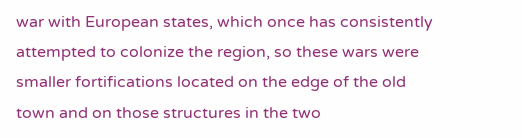war with European states, which once has consistently attempted to colonize the region, so these wars were smaller fortifications located on the edge of the old town and on those structures in the two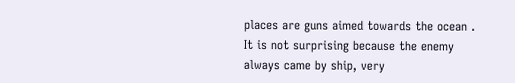places are guns aimed towards the ocean . It is not surprising because the enemy always came by ship, very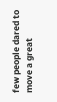few people dared to move a great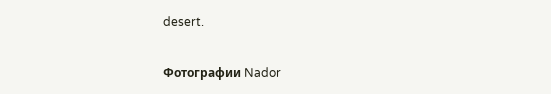desert.

Фотографии Nador